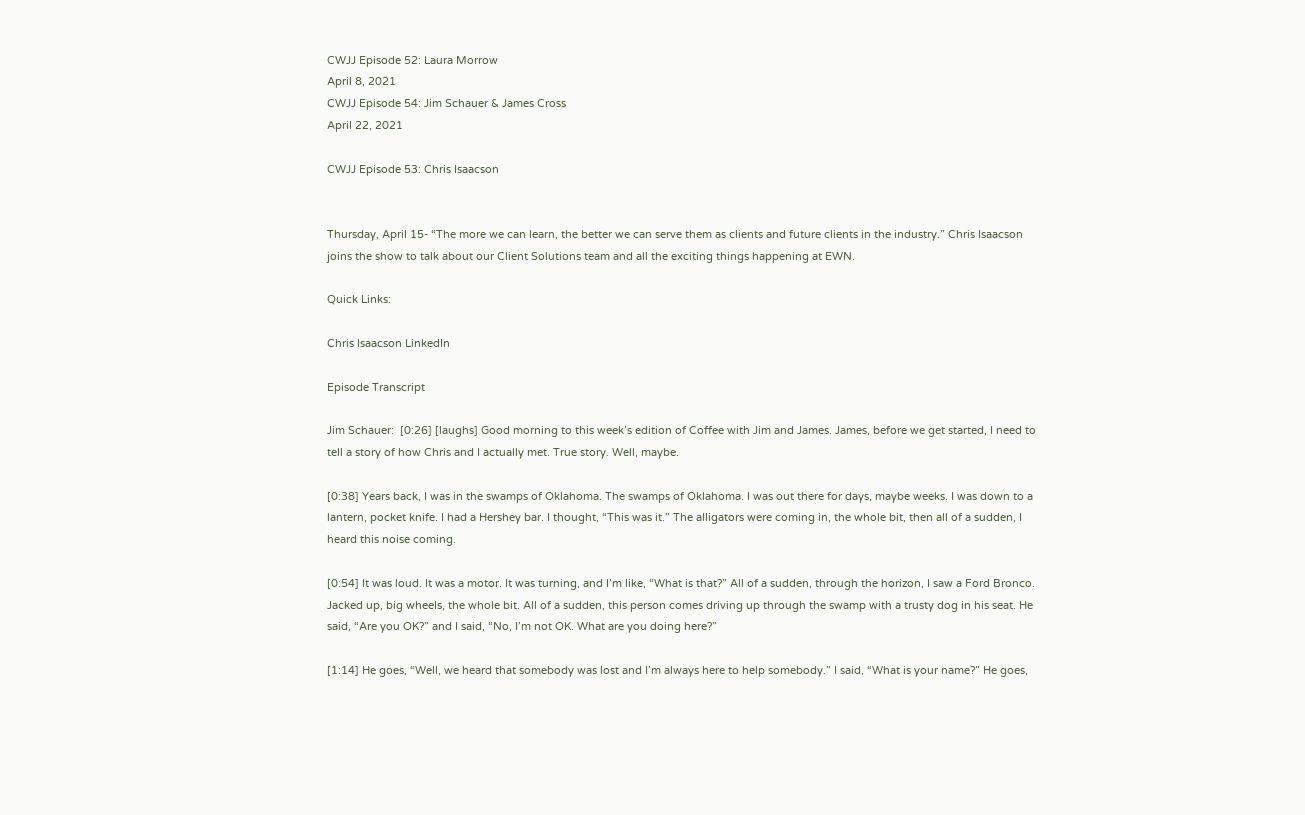CWJJ Episode 52: Laura Morrow
April 8, 2021
CWJJ Episode 54: Jim Schauer & James Cross
April 22, 2021

CWJJ Episode 53: Chris Isaacson


Thursday, April 15- “The more we can learn, the better we can serve them as clients and future clients in the industry.” Chris Isaacson joins the show to talk about our Client Solutions team and all the exciting things happening at EWN.

Quick Links:

Chris Isaacson LinkedIn

Episode Transcript

Jim Schauer:  [0:26] [laughs] Good morning to this week’s edition of Coffee with Jim and James. James, before we get started, I need to tell a story of how Chris and I actually met. True story. Well, maybe.

[0:38] Years back, I was in the swamps of Oklahoma. The swamps of Oklahoma. I was out there for days, maybe weeks. I was down to a lantern, pocket knife. I had a Hershey bar. I thought, “This was it.” The alligators were coming in, the whole bit, then all of a sudden, I heard this noise coming.

[0:54] It was loud. It was a motor. It was turning, and I’m like, “What is that?” All of a sudden, through the horizon, I saw a Ford Bronco. Jacked up, big wheels, the whole bit. All of a sudden, this person comes driving up through the swamp with a trusty dog in his seat. He said, “Are you OK?” and I said, “No, I’m not OK. What are you doing here?”

[1:14] He goes, “Well, we heard that somebody was lost and I’m always here to help somebody.” I said, “What is your name?” He goes,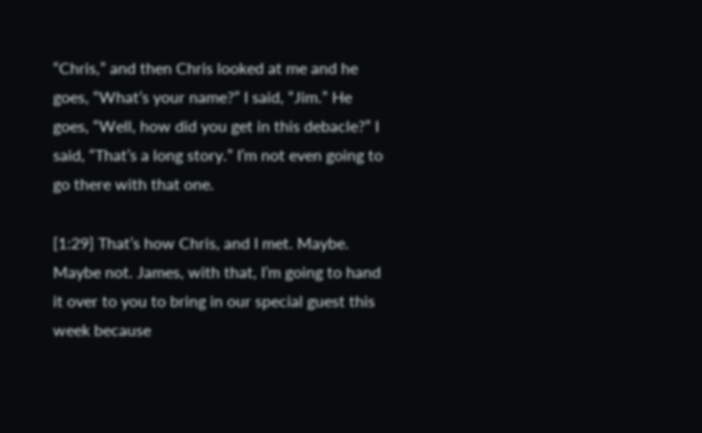“Chris,” and then Chris looked at me and he goes, “What’s your name?” I said, “Jim.” He goes, “Well, how did you get in this debacle?” I said, “That’s a long story.” I’m not even going to go there with that one.

[1:29] That’s how Chris, and I met. Maybe. Maybe not. James, with that, I’m going to hand it over to you to bring in our special guest this week because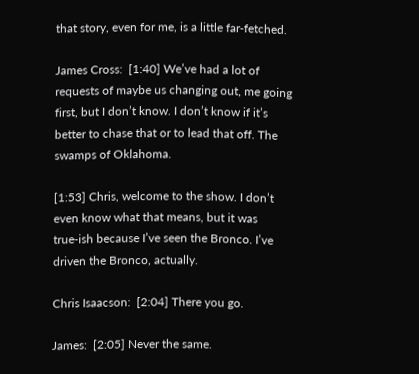that story, even for me, is a little far‑fetched.

James Cross:  [1:40] We’ve had a lot of requests of maybe us changing out, me going first, but I don’t know. I don’t know if it’s better to chase that or to lead that off. The swamps of Oklahoma.

[1:53] Chris, welcome to the show. I don’t even know what that means, but it was true‑ish because I’ve seen the Bronco. I’ve driven the Bronco, actually.

Chris Isaacson:  [2:04] There you go.

James:  [2:05] Never the same.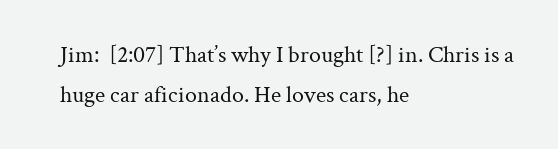Jim:  [2:07] That’s why I brought [?] in. Chris is a huge car aficionado. He loves cars, he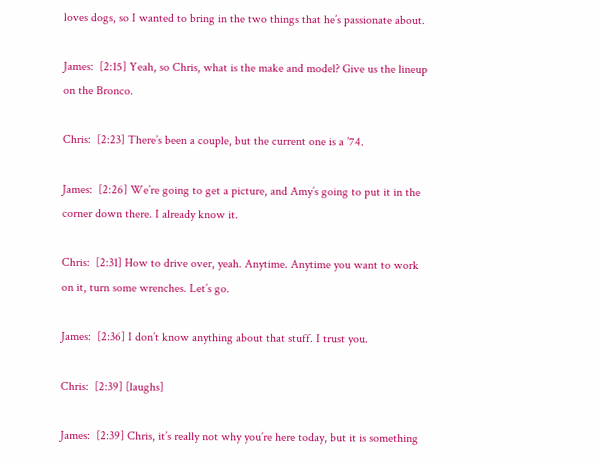loves dogs, so I wanted to bring in the two things that he’s passionate about.

James:  [2:15] Yeah, so Chris, what is the make and model? Give us the lineup on the Bronco.

Chris:  [2:23] There’s been a couple, but the current one is a ’74.

James:  [2:26] We’re going to get a picture, and Amy’s going to put it in the corner down there. I already know it.

Chris:  [2:31] How to drive over, yeah. Anytime. Anytime you want to work on it, turn some wrenches. Let’s go.

James:  [2:36] I don’t know anything about that stuff. I trust you.

Chris:  [2:39] [laughs]

James:  [2:39] Chris, it’s really not why you’re here today, but it is something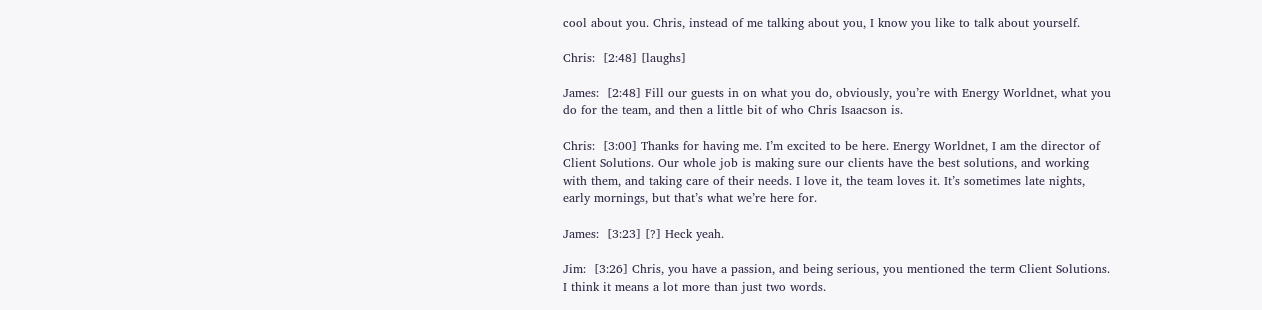cool about you. Chris, instead of me talking about you, I know you like to talk about yourself.

Chris:  [2:48] [laughs]

James:  [2:48] Fill our guests in on what you do, obviously, you’re with Energy Worldnet, what you do for the team, and then a little bit of who Chris Isaacson is.

Chris:  [3:00] Thanks for having me. I’m excited to be here. Energy Worldnet, I am the director of Client Solutions. Our whole job is making sure our clients have the best solutions, and working with them, and taking care of their needs. I love it, the team loves it. It’s sometimes late nights, early mornings, but that’s what we’re here for.

James:  [3:23] [?] Heck yeah.

Jim:  [3:26] Chris, you have a passion, and being serious, you mentioned the term Client Solutions. I think it means a lot more than just two words.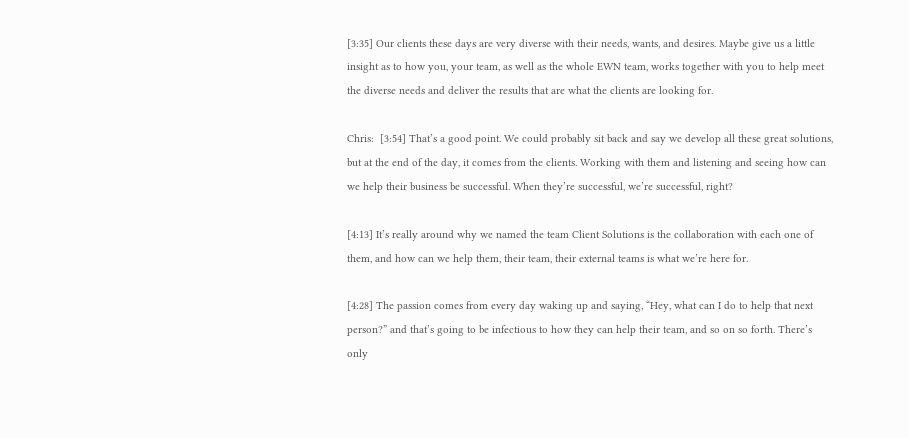[3:35] Our clients these days are very diverse with their needs, wants, and desires. Maybe give us a little insight as to how you, your team, as well as the whole EWN team, works together with you to help meet the diverse needs and deliver the results that are what the clients are looking for.

Chris:  [3:54] That’s a good point. We could probably sit back and say we develop all these great solutions, but at the end of the day, it comes from the clients. Working with them and listening and seeing how can we help their business be successful. When they’re successful, we’re successful, right?

[4:13] It’s really around why we named the team Client Solutions is the collaboration with each one of them, and how can we help them, their team, their external teams is what we’re here for.

[4:28] The passion comes from every day waking up and saying, “Hey, what can I do to help that next person?” and that’s going to be infectious to how they can help their team, and so on so forth. There’s only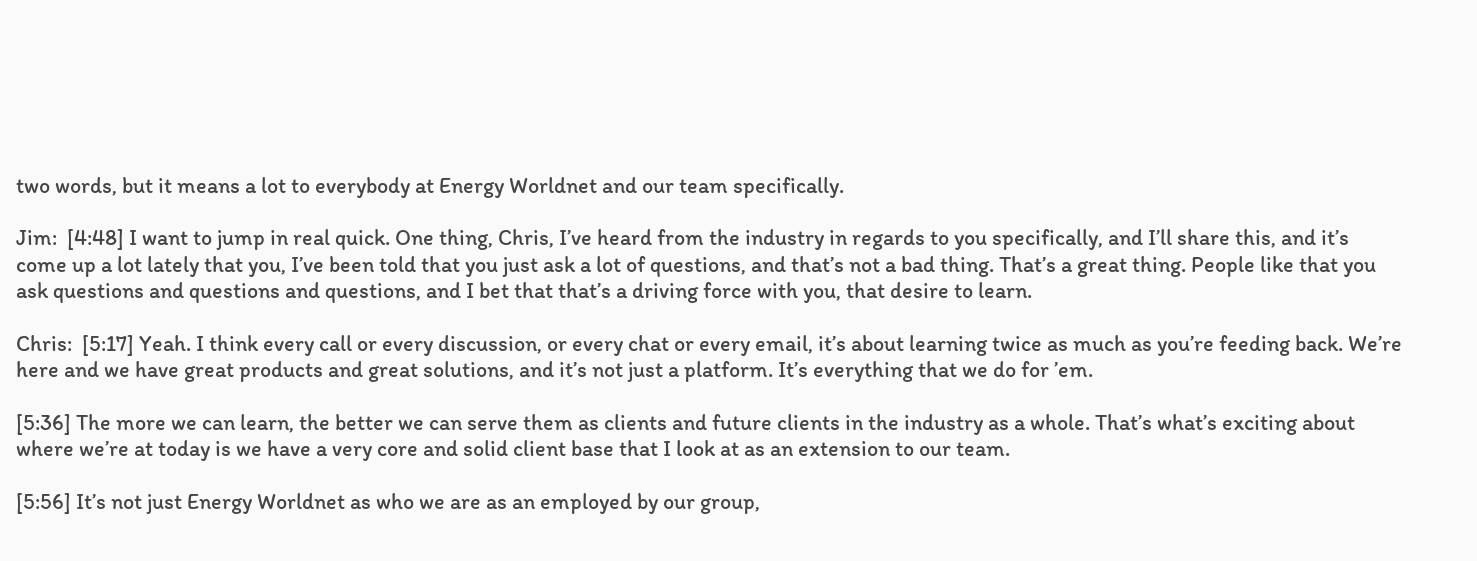two words, but it means a lot to everybody at Energy Worldnet and our team specifically.

Jim:  [4:48] I want to jump in real quick. One thing, Chris, I’ve heard from the industry in regards to you specifically, and I’ll share this, and it’s come up a lot lately that you, I’ve been told that you just ask a lot of questions, and that’s not a bad thing. That’s a great thing. People like that you ask questions and questions and questions, and I bet that that’s a driving force with you, that desire to learn.

Chris:  [5:17] Yeah. I think every call or every discussion, or every chat or every email, it’s about learning twice as much as you’re feeding back. We’re here and we have great products and great solutions, and it’s not just a platform. It’s everything that we do for ’em.

[5:36] The more we can learn, the better we can serve them as clients and future clients in the industry as a whole. That’s what’s exciting about where we’re at today is we have a very core and solid client base that I look at as an extension to our team.

[5:56] It’s not just Energy Worldnet as who we are as an employed by our group,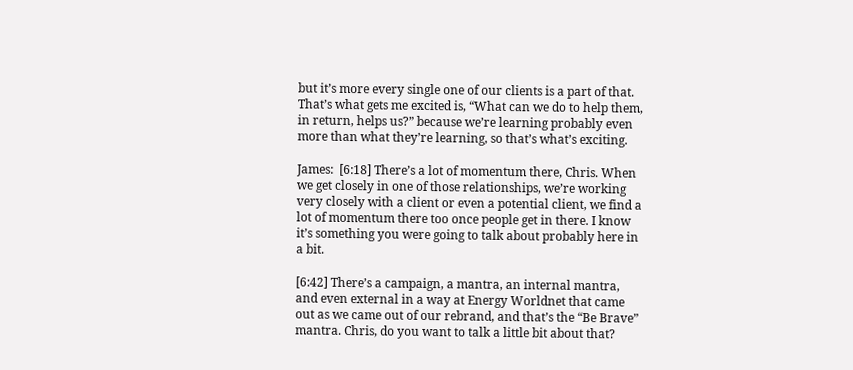but it’s more every single one of our clients is a part of that. That’s what gets me excited is, “What can we do to help them, in return, helps us?” because we’re learning probably even more than what they’re learning, so that’s what’s exciting.

James:  [6:18] There’s a lot of momentum there, Chris. When we get closely in one of those relationships, we’re working very closely with a client or even a potential client, we find a lot of momentum there too once people get in there. I know it’s something you were going to talk about probably here in a bit.

[6:42] There’s a campaign, a mantra, an internal mantra, and even external in a way at Energy Worldnet that came out as we came out of our rebrand, and that’s the “Be Brave” mantra. Chris, do you want to talk a little bit about that?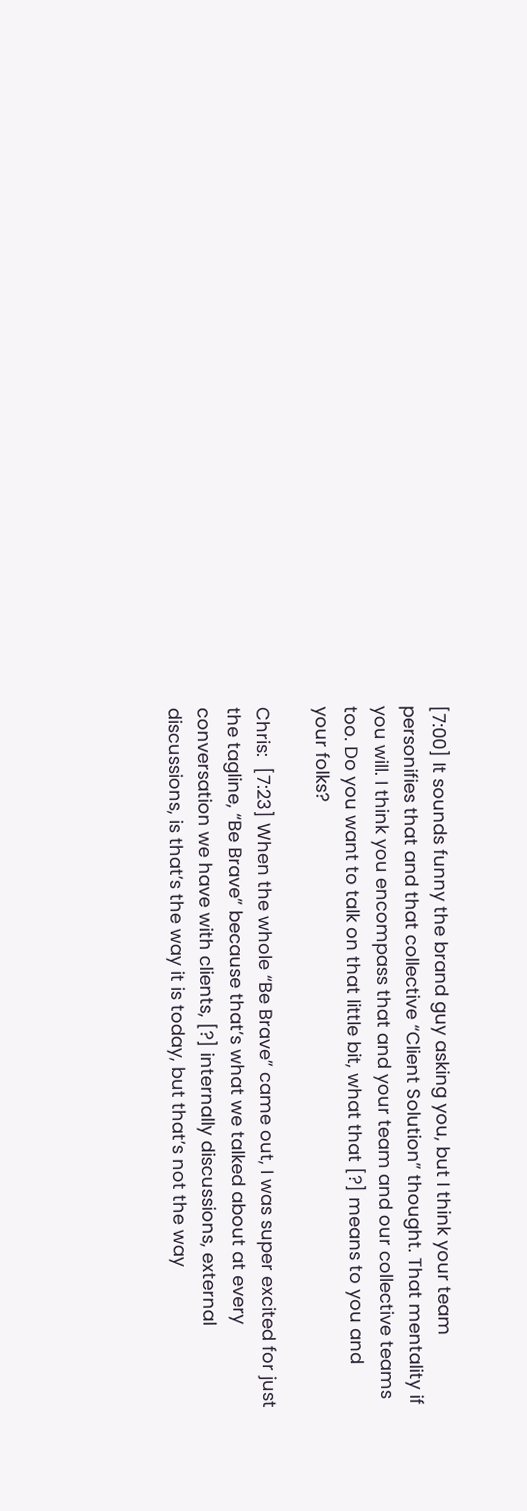[7:00] It sounds funny the brand guy asking you, but I think your team personifies that and that collective “Client Solution” thought. That mentality if you will. I think you encompass that and your team and our collective teams too. Do you want to talk on that little bit, what that [?] means to you and your folks?

Chris:  [7:23] When the whole “Be Brave” came out, I was super excited for just the tagline, “Be Brave” because that’s what we talked about at every conversation we have with clients, [?] internally discussions, external discussions, is that’s the way it is today, but that’s not the way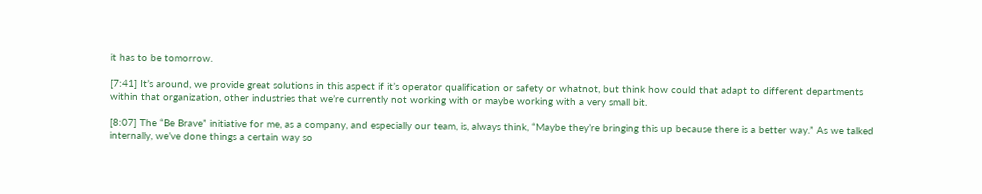it has to be tomorrow.

[7:41] It’s around, we provide great solutions in this aspect if it’s operator qualification or safety or whatnot, but think how could that adapt to different departments within that organization, other industries that we’re currently not working with or maybe working with a very small bit.

[8:07] The “Be Brave” initiative for me, as a company, and especially our team, is, always think, “Maybe they’re bringing this up because there is a better way.” As we talked internally, we’ve done things a certain way so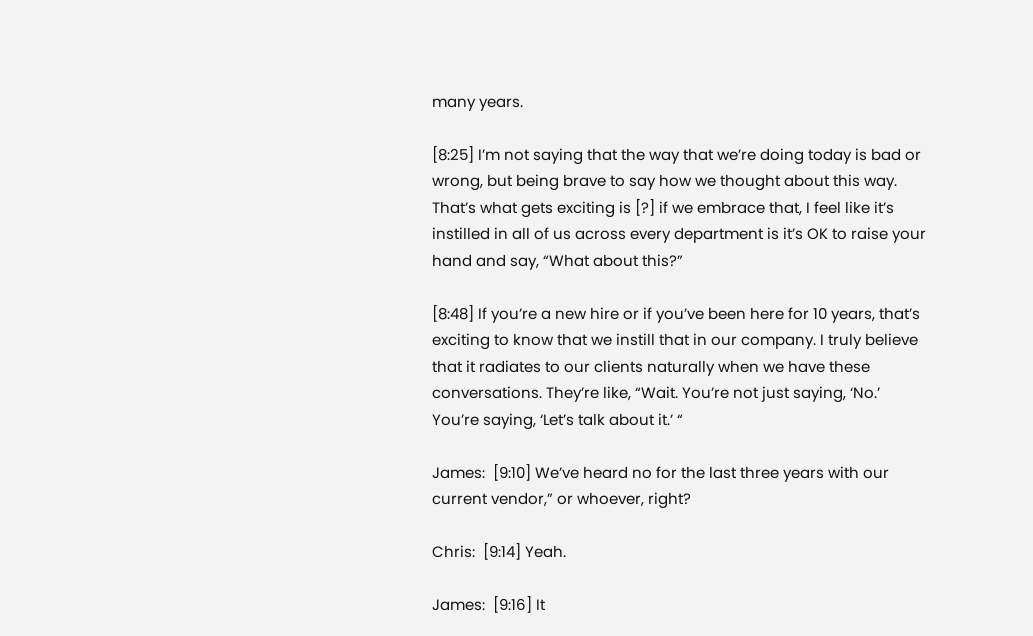many years.

[8:25] I’m not saying that the way that we’re doing today is bad or wrong, but being brave to say how we thought about this way. That’s what gets exciting is [?] if we embrace that, I feel like it’s instilled in all of us across every department is it’s OK to raise your hand and say, “What about this?”

[8:48] If you’re a new hire or if you’ve been here for 10 years, that’s exciting to know that we instill that in our company. I truly believe that it radiates to our clients naturally when we have these conversations. They’re like, “Wait. You’re not just saying, ‘No.’ You’re saying, ‘Let’s talk about it.’ “

James:  [9:10] We’ve heard no for the last three years with our current vendor,” or whoever, right?

Chris:  [9:14] Yeah.

James:  [9:16] It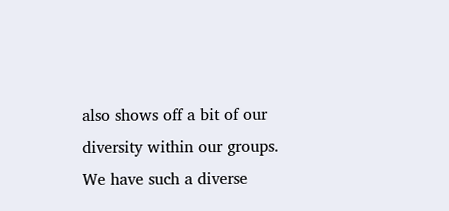also shows off a bit of our diversity within our groups. We have such a diverse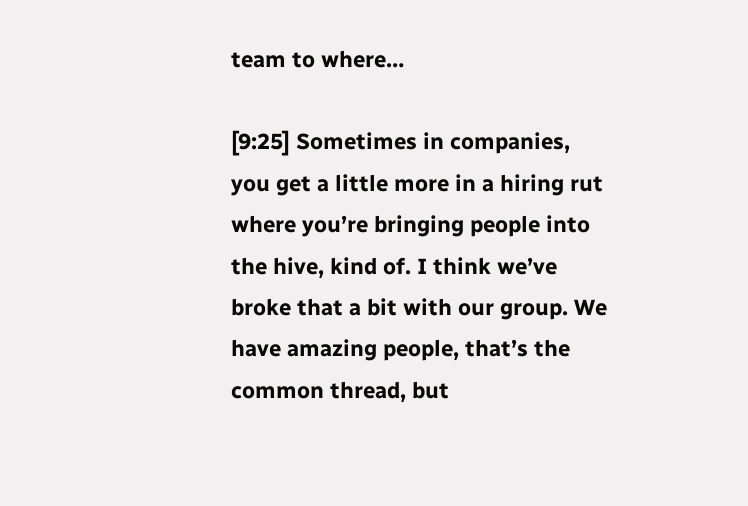team to where…

[9:25] Sometimes in companies, you get a little more in a hiring rut where you’re bringing people into the hive, kind of. I think we’ve broke that a bit with our group. We have amazing people, that’s the common thread, but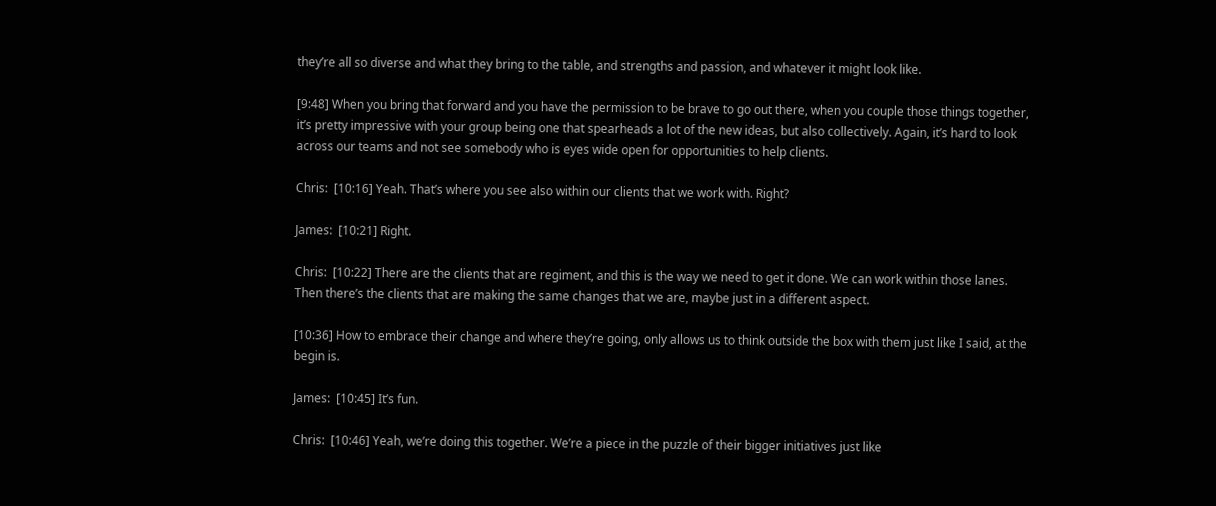they’re all so diverse and what they bring to the table, and strengths and passion, and whatever it might look like.

[9:48] When you bring that forward and you have the permission to be brave to go out there, when you couple those things together, it’s pretty impressive with your group being one that spearheads a lot of the new ideas, but also collectively. Again, it’s hard to look across our teams and not see somebody who is eyes wide open for opportunities to help clients.

Chris:  [10:16] Yeah. That’s where you see also within our clients that we work with. Right?

James:  [10:21] Right.

Chris:  [10:22] There are the clients that are regiment, and this is the way we need to get it done. We can work within those lanes. Then there’s the clients that are making the same changes that we are, maybe just in a different aspect.

[10:36] How to embrace their change and where they’re going, only allows us to think outside the box with them just like I said, at the begin is.

James:  [10:45] It’s fun.

Chris:  [10:46] Yeah, we’re doing this together. We’re a piece in the puzzle of their bigger initiatives just like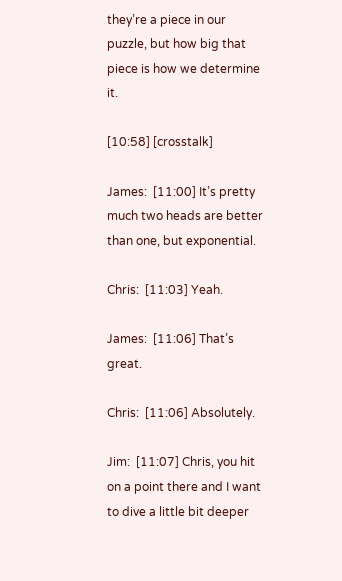they’re a piece in our puzzle, but how big that piece is how we determine it.

[10:58] [crosstalk]

James:  [11:00] It’s pretty much two heads are better than one, but exponential.

Chris:  [11:03] Yeah.

James:  [11:06] That’s great.

Chris:  [11:06] Absolutely.

Jim:  [11:07] Chris, you hit on a point there and I want to dive a little bit deeper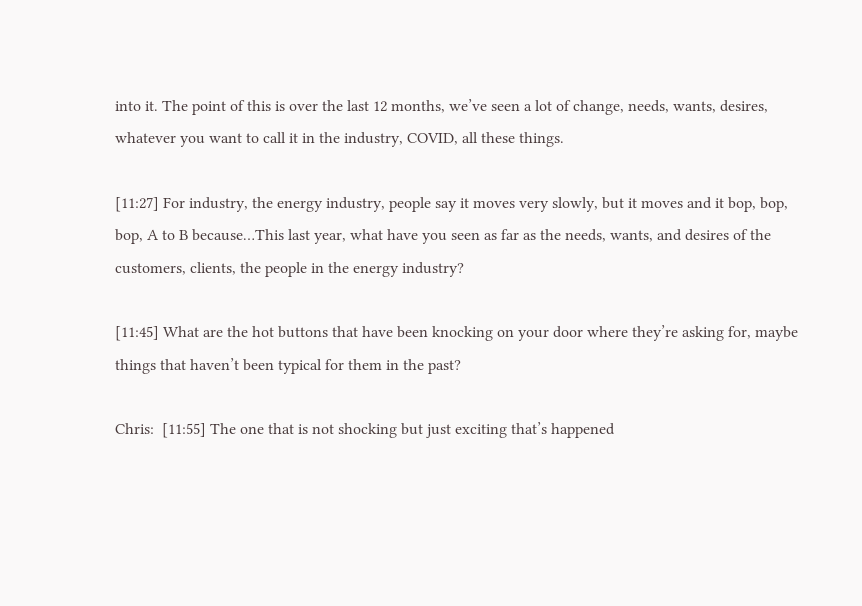into it. The point of this is over the last 12 months, we’ve seen a lot of change, needs, wants, desires, whatever you want to call it in the industry, COVID, all these things.

[11:27] For industry, the energy industry, people say it moves very slowly, but it moves and it bop, bop, bop, A to B because…This last year, what have you seen as far as the needs, wants, and desires of the customers, clients, the people in the energy industry?

[11:45] What are the hot buttons that have been knocking on your door where they’re asking for, maybe things that haven’t been typical for them in the past?

Chris:  [11:55] The one that is not shocking but just exciting that’s happened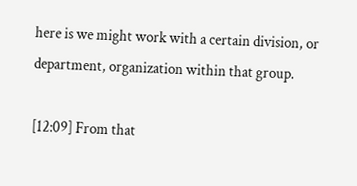here is we might work with a certain division, or department, organization within that group.

[12:09] From that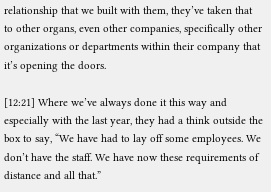relationship that we built with them, they’ve taken that to other organs, even other companies, specifically other organizations or departments within their company that it’s opening the doors.

[12:21] Where we’ve always done it this way and especially with the last year, they had a think outside the box to say, “We have had to lay off some employees. We don’t have the staff. We have now these requirements of distance and all that.”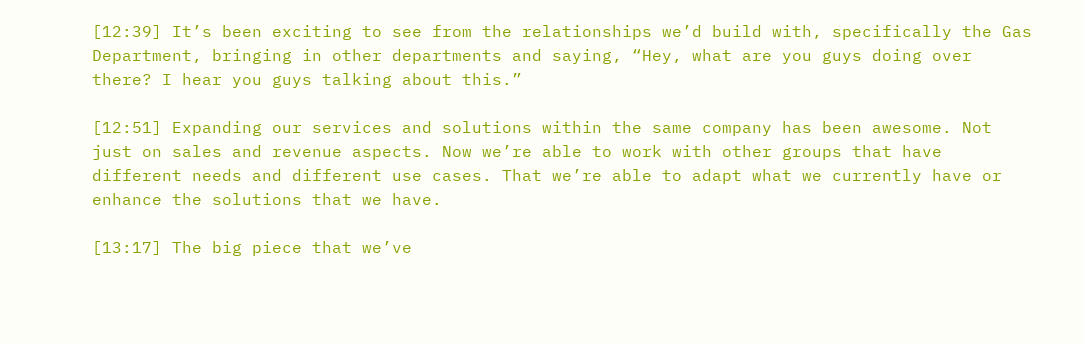[12:39] It’s been exciting to see from the relationships we’d build with, specifically the Gas Department, bringing in other departments and saying, “Hey, what are you guys doing over there? I hear you guys talking about this.”

[12:51] Expanding our services and solutions within the same company has been awesome. Not just on sales and revenue aspects. Now we’re able to work with other groups that have different needs and different use cases. That we’re able to adapt what we currently have or enhance the solutions that we have.

[13:17] The big piece that we’ve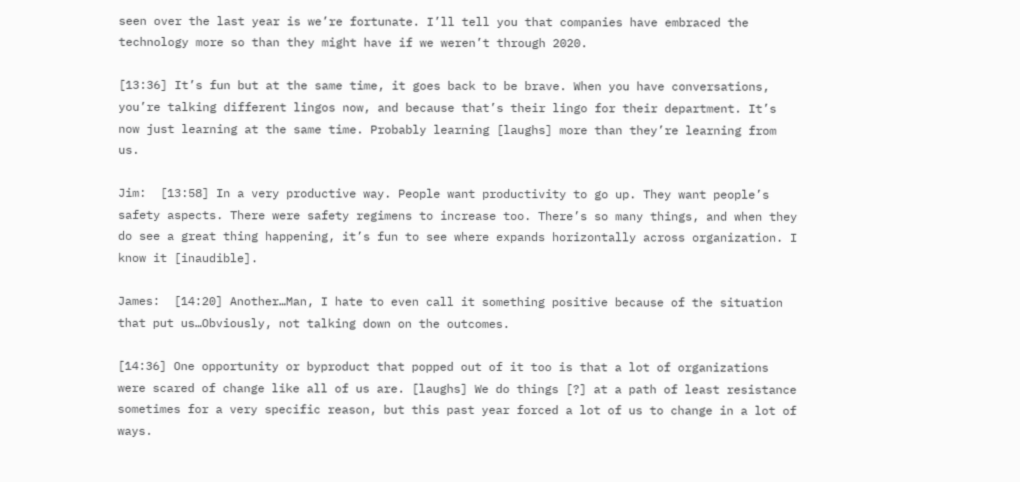seen over the last year is we’re fortunate. I’ll tell you that companies have embraced the technology more so than they might have if we weren’t through 2020.

[13:36] It’s fun but at the same time, it goes back to be brave. When you have conversations, you’re talking different lingos now, and because that’s their lingo for their department. It’s now just learning at the same time. Probably learning [laughs] more than they’re learning from us.

Jim:  [13:58] In a very productive way. People want productivity to go up. They want people’s safety aspects. There were safety regimens to increase too. There’s so many things, and when they do see a great thing happening, it’s fun to see where expands horizontally across organization. I know it [inaudible].

James:  [14:20] Another…Man, I hate to even call it something positive because of the situation that put us…Obviously, not talking down on the outcomes.

[14:36] One opportunity or byproduct that popped out of it too is that a lot of organizations were scared of change like all of us are. [laughs] We do things [?] at a path of least resistance sometimes for a very specific reason, but this past year forced a lot of us to change in a lot of ways.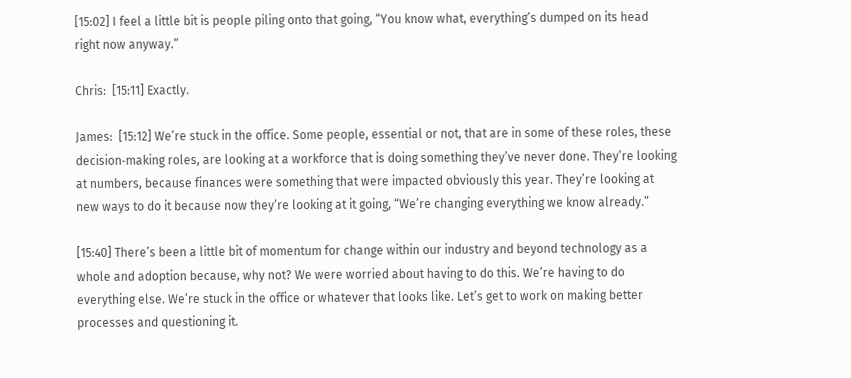[15:02] I feel a little bit is people piling onto that going, “You know what, everything’s dumped on its head right now anyway.”

Chris:  [15:11] Exactly.

James:  [15:12] We’re stuck in the office. Some people, essential or not, that are in some of these roles, these decision‑making roles, are looking at a workforce that is doing something they’ve never done. They’re looking at numbers, because finances were something that were impacted obviously this year. They’re looking at new ways to do it because now they’re looking at it going, “We’re changing everything we know already.”

[15:40] There’s been a little bit of momentum for change within our industry and beyond technology as a whole and adoption because, why not? We were worried about having to do this. We’re having to do everything else. We’re stuck in the office or whatever that looks like. Let’s get to work on making better processes and questioning it.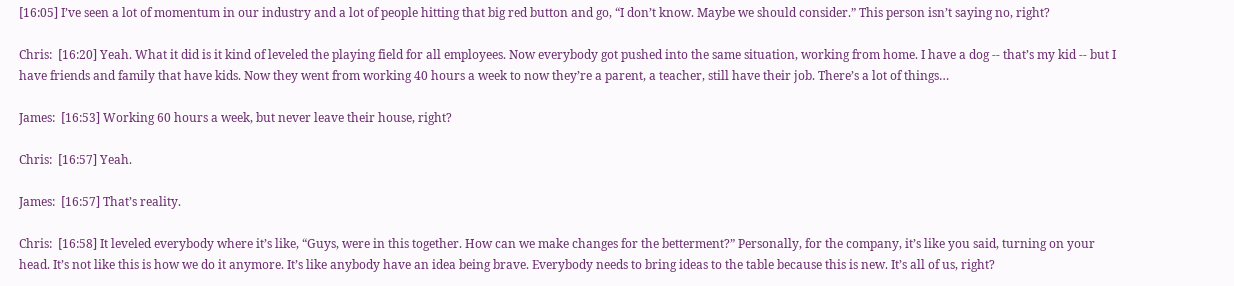[16:05] I’ve seen a lot of momentum in our industry and a lot of people hitting that big red button and go, “I don’t know. Maybe we should consider.” This person isn’t saying no, right?

Chris:  [16:20] Yeah. What it did is it kind of leveled the playing field for all employees. Now everybody got pushed into the same situation, working from home. I have a dog ‑‑ that’s my kid ‑‑ but I have friends and family that have kids. Now they went from working 40 hours a week to now they’re a parent, a teacher, still have their job. There’s a lot of things…

James:  [16:53] Working 60 hours a week, but never leave their house, right?

Chris:  [16:57] Yeah.

James:  [16:57] That’s reality.

Chris:  [16:58] It leveled everybody where it’s like, “Guys, were in this together. How can we make changes for the betterment?” Personally, for the company, it’s like you said, turning on your head. It’s not like this is how we do it anymore. It’s like anybody have an idea being brave. Everybody needs to bring ideas to the table because this is new. It’s all of us, right?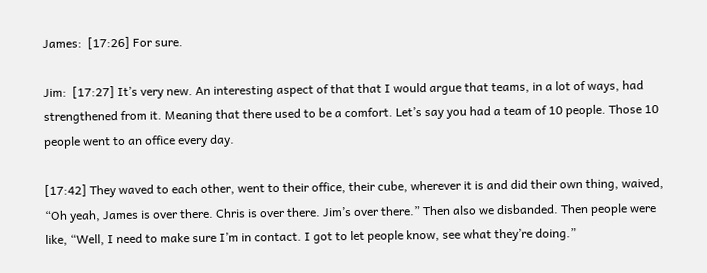James:  [17:26] For sure.

Jim:  [17:27] It’s very new. An interesting aspect of that that I would argue that teams, in a lot of ways, had strengthened from it. Meaning that there used to be a comfort. Let’s say you had a team of 10 people. Those 10 people went to an office every day.

[17:42] They waved to each other, went to their office, their cube, wherever it is and did their own thing, waived, “Oh yeah, James is over there. Chris is over there. Jim’s over there.” Then also we disbanded. Then people were like, “Well, I need to make sure I’m in contact. I got to let people know, see what they’re doing.”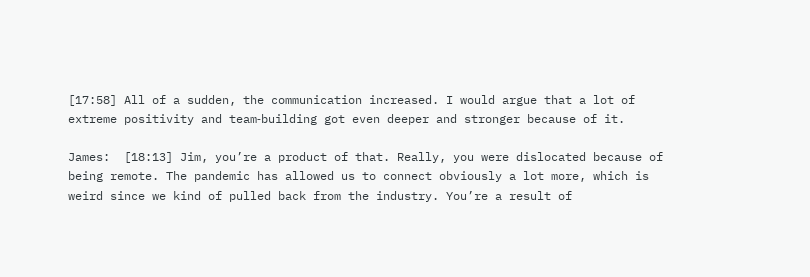[17:58] All of a sudden, the communication increased. I would argue that a lot of extreme positivity and team‑building got even deeper and stronger because of it.

James:  [18:13] Jim, you’re a product of that. Really, you were dislocated because of being remote. The pandemic has allowed us to connect obviously a lot more, which is weird since we kind of pulled back from the industry. You’re a result of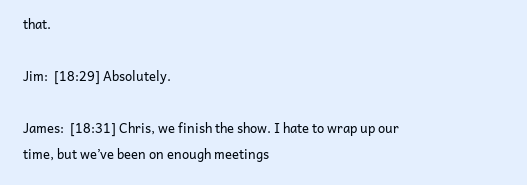that.

Jim:  [18:29] Absolutely.

James:  [18:31] Chris, we finish the show. I hate to wrap up our time, but we’ve been on enough meetings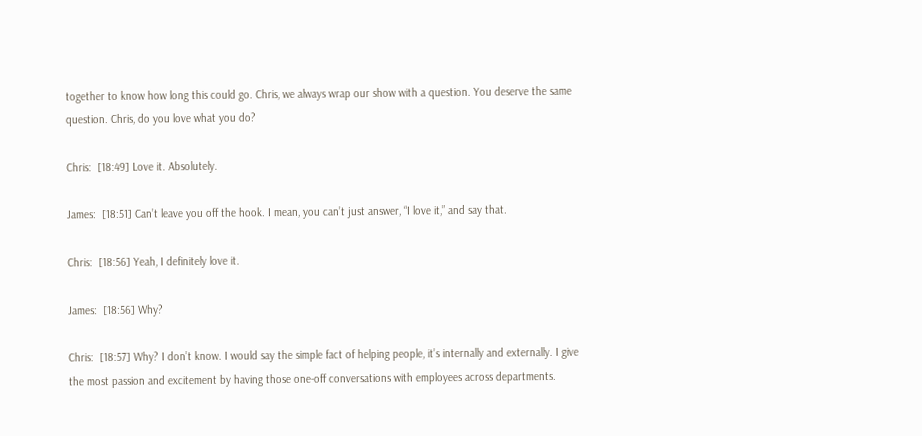together to know how long this could go. Chris, we always wrap our show with a question. You deserve the same question. Chris, do you love what you do?

Chris:  [18:49] Love it. Absolutely.

James:  [18:51] Can’t leave you off the hook. I mean, you can’t just answer, “I love it,” and say that.

Chris:  [18:56] Yeah, I definitely love it.

James:  [18:56] Why?

Chris:  [18:57] Why? I don’t know. I would say the simple fact of helping people, it’s internally and externally. I give the most passion and excitement by having those one‑off conversations with employees across departments.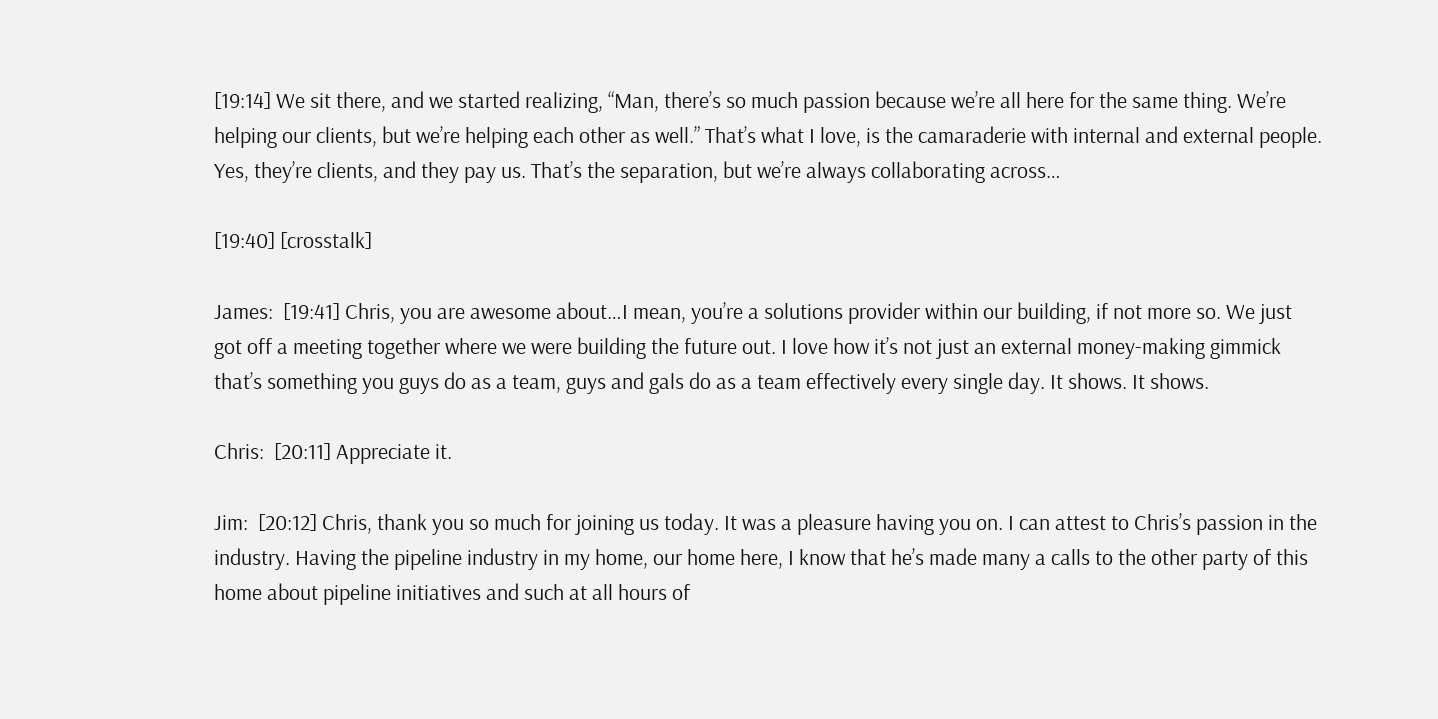[19:14] We sit there, and we started realizing, “Man, there’s so much passion because we’re all here for the same thing. We’re helping our clients, but we’re helping each other as well.” That’s what I love, is the camaraderie with internal and external people. Yes, they’re clients, and they pay us. That’s the separation, but we’re always collaborating across…

[19:40] [crosstalk]

James:  [19:41] Chris, you are awesome about…I mean, you’re a solutions provider within our building, if not more so. We just got off a meeting together where we were building the future out. I love how it’s not just an external money‑making gimmick that’s something you guys do as a team, guys and gals do as a team effectively every single day. It shows. It shows.

Chris:  [20:11] Appreciate it.

Jim:  [20:12] Chris, thank you so much for joining us today. It was a pleasure having you on. I can attest to Chris’s passion in the industry. Having the pipeline industry in my home, our home here, I know that he’s made many a calls to the other party of this home about pipeline initiatives and such at all hours of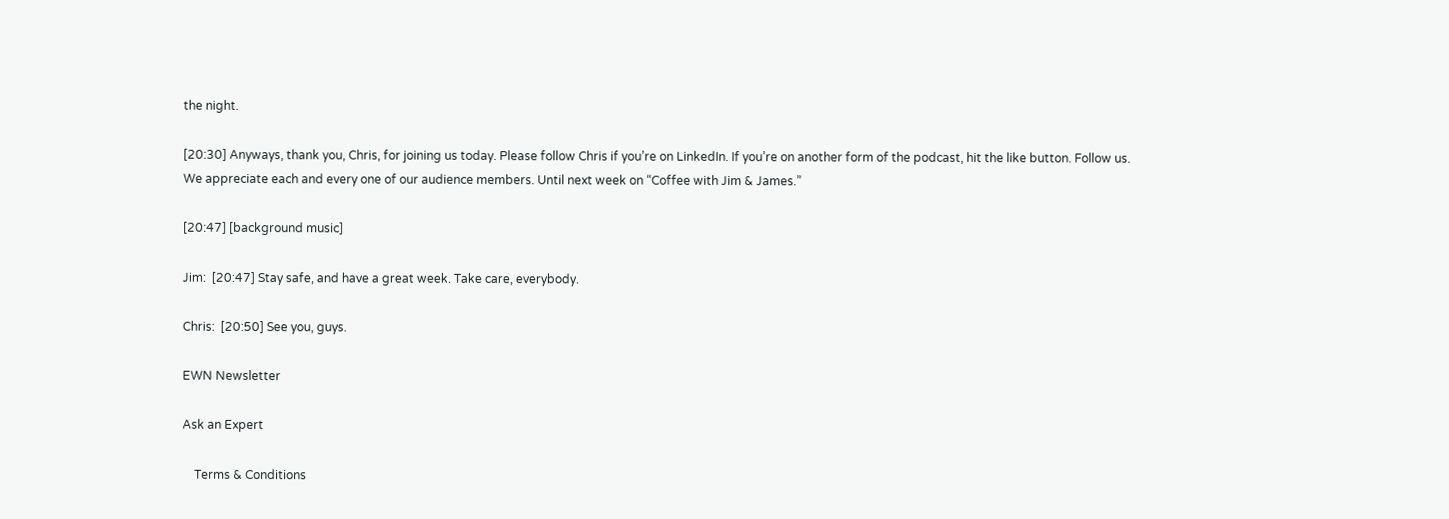the night.

[20:30] Anyways, thank you, Chris, for joining us today. Please follow Chris if you’re on LinkedIn. If you’re on another form of the podcast, hit the like button. Follow us. We appreciate each and every one of our audience members. Until next week on “Coffee with Jim & James.”

[20:47] [background music]

Jim:  [20:47] Stay safe, and have a great week. Take care, everybody.

Chris:  [20:50] See you, guys.

EWN Newsletter

Ask an Expert

    Terms & Conditions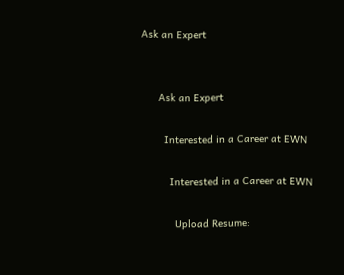Ask an Expert


      Ask an Expert

        Interested in a Career at EWN

          Interested in a Career at EWN

            Upload Resume: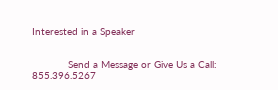Interested in a Speaker


            Send a Message or Give Us a Call: 855.396.5267